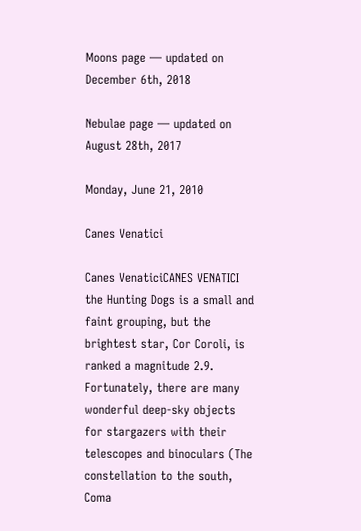Moons page — updated on December 6th, 2018

Nebulae page — updated on August 28th, 2017

Monday, June 21, 2010

Canes Venatici

Canes VenaticiCANES VENATICI the Hunting Dogs is a small and faint grouping, but the brightest star, Cor Coroli, is ranked a magnitude 2.9. Fortunately, there are many wonderful deep-sky objects for stargazers with their telescopes and binoculars (The constellation to the south, Coma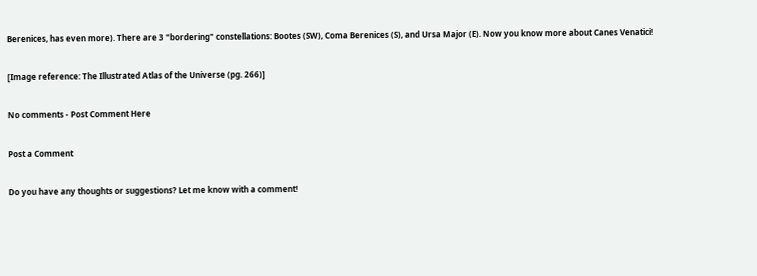Berenices, has even more). There are 3 "bordering" constellations: Bootes (SW), Coma Berenices (S), and Ursa Major (E). Now you know more about Canes Venatici!

[Image reference: The Illustrated Atlas of the Universe (pg. 266)]

No comments - Post Comment Here

Post a Comment

Do you have any thoughts or suggestions? Let me know with a comment!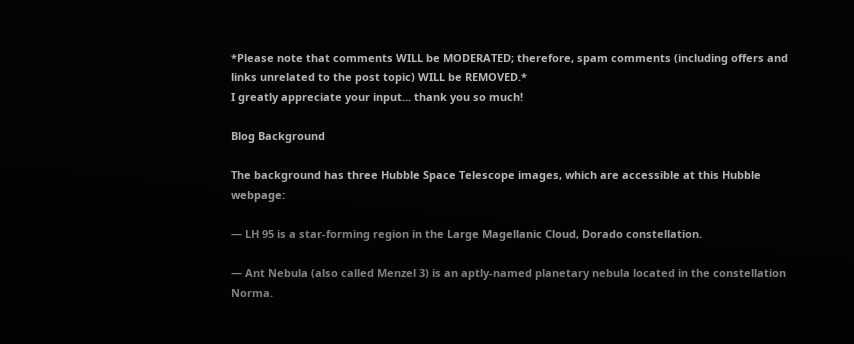*Please note that comments WILL be MODERATED; therefore, spam comments (including offers and links unrelated to the post topic) WILL be REMOVED.*
I greatly appreciate your input... thank you so much!

Blog Background

The background has three Hubble Space Telescope images, which are accessible at this Hubble webpage:

— LH 95 is a star-forming region in the Large Magellanic Cloud, Dorado constellation.

— Ant Nebula (also called Menzel 3) is an aptly-named planetary nebula located in the constellation Norma.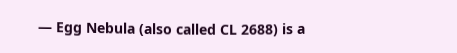— Egg Nebula (also called CL 2688) is a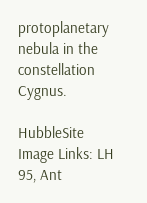protoplanetary nebula in the constellation Cygnus.

HubbleSite Image Links: LH 95, Ant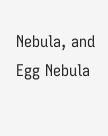Nebula, and Egg Nebula